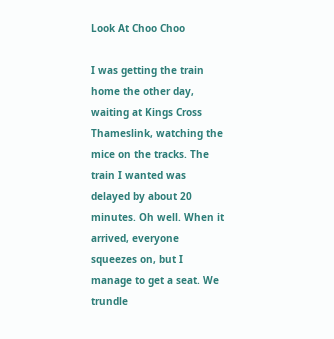Look At Choo Choo

I was getting the train home the other day, waiting at Kings Cross Thameslink, watching the mice on the tracks. The train I wanted was delayed by about 20 minutes. Oh well. When it arrived, everyone squeezes on, but I manage to get a seat. We trundle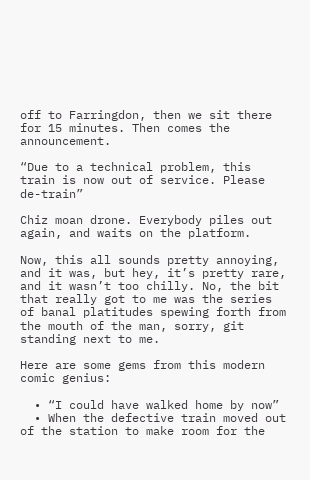off to Farringdon, then we sit there for 15 minutes. Then comes the announcement.

“Due to a technical problem, this train is now out of service. Please de-train”

Chiz moan drone. Everybody piles out again, and waits on the platform.

Now, this all sounds pretty annoying, and it was, but hey, it’s pretty rare, and it wasn’t too chilly. No, the bit that really got to me was the series of banal platitudes spewing forth from the mouth of the man, sorry, git standing next to me.

Here are some gems from this modern comic genius:

  • “I could have walked home by now”
  • When the defective train moved out of the station to make room for the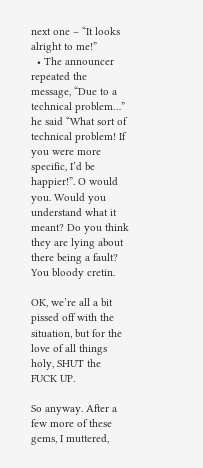next one – “It looks alright to me!”
  • The announcer repeated the message, “Due to a technical problem…” he said “What sort of technical problem! If you were more specific, I’d be happier!”. O would you. Would you understand what it meant? Do you think they are lying about there being a fault? You bloody cretin.

OK, we’re all a bit pissed off with the situation, but for the love of all things holy, SHUT the FUCK UP.

So anyway. After a few more of these gems, I muttered,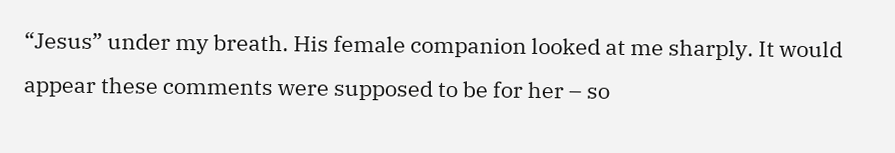“Jesus” under my breath. His female companion looked at me sharply. It would appear these comments were supposed to be for her – so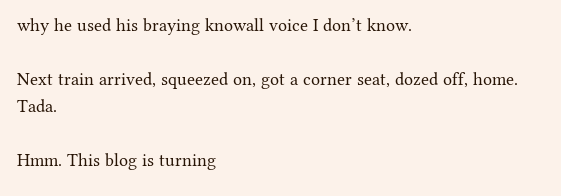why he used his braying knowall voice I don’t know.

Next train arrived, squeezed on, got a corner seat, dozed off, home. Tada.

Hmm. This blog is turning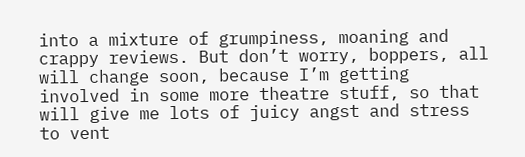into a mixture of grumpiness, moaning and crappy reviews. But don’t worry, boppers, all will change soon, because I’m getting involved in some more theatre stuff, so that will give me lots of juicy angst and stress to vent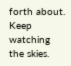forth about. Keep watching the skies.